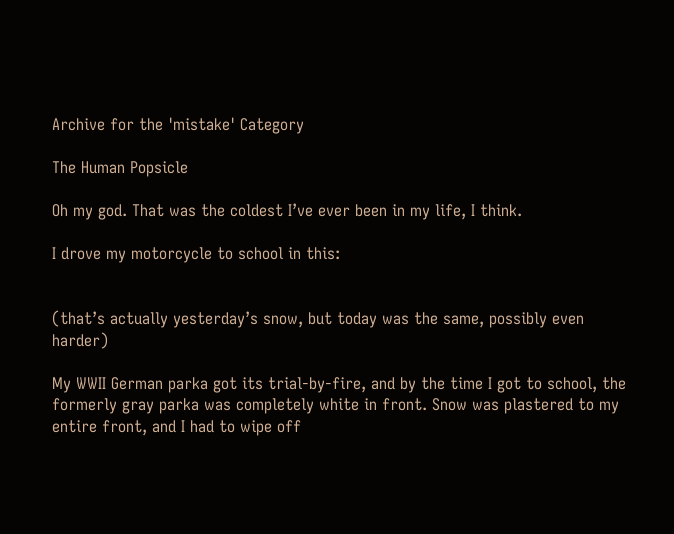Archive for the 'mistake' Category

The Human Popsicle

Oh my god. That was the coldest I’ve ever been in my life, I think.

I drove my motorcycle to school in this:


(that’s actually yesterday’s snow, but today was the same, possibly even harder)

My WWII German parka got its trial-by-fire, and by the time I got to school, the formerly gray parka was completely white in front. Snow was plastered to my entire front, and I had to wipe off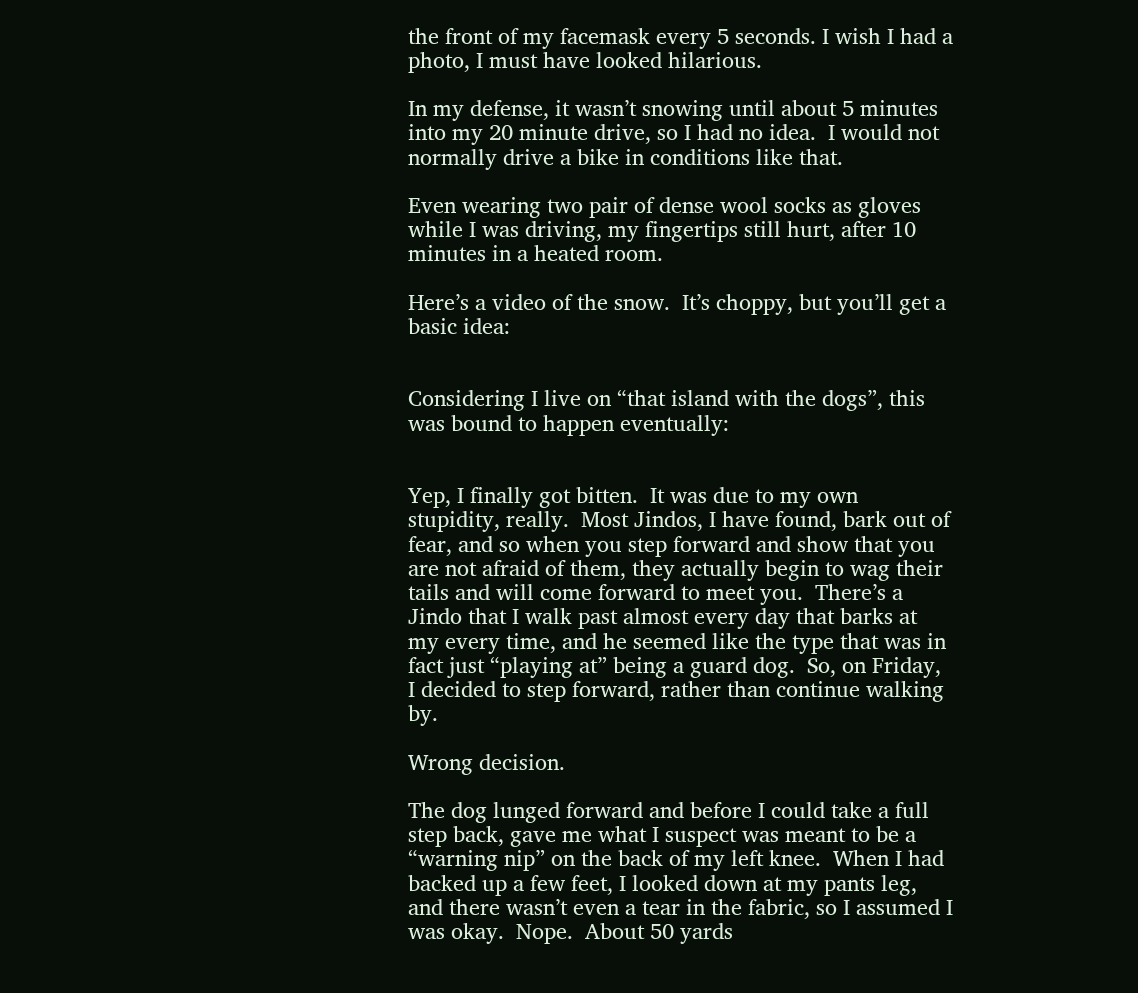the front of my facemask every 5 seconds. I wish I had a photo, I must have looked hilarious.

In my defense, it wasn’t snowing until about 5 minutes into my 20 minute drive, so I had no idea.  I would not normally drive a bike in conditions like that.

Even wearing two pair of dense wool socks as gloves while I was driving, my fingertips still hurt, after 10 minutes in a heated room.

Here’s a video of the snow.  It’s choppy, but you’ll get a basic idea:


Considering I live on “that island with the dogs”, this was bound to happen eventually:


Yep, I finally got bitten.  It was due to my own stupidity, really.  Most Jindos, I have found, bark out of fear, and so when you step forward and show that you are not afraid of them, they actually begin to wag their tails and will come forward to meet you.  There’s a Jindo that I walk past almost every day that barks at my every time, and he seemed like the type that was in fact just “playing at” being a guard dog.  So, on Friday, I decided to step forward, rather than continue walking by.

Wrong decision.

The dog lunged forward and before I could take a full step back, gave me what I suspect was meant to be a “warning nip” on the back of my left knee.  When I had backed up a few feet, I looked down at my pants leg, and there wasn’t even a tear in the fabric, so I assumed I was okay.  Nope.  About 50 yards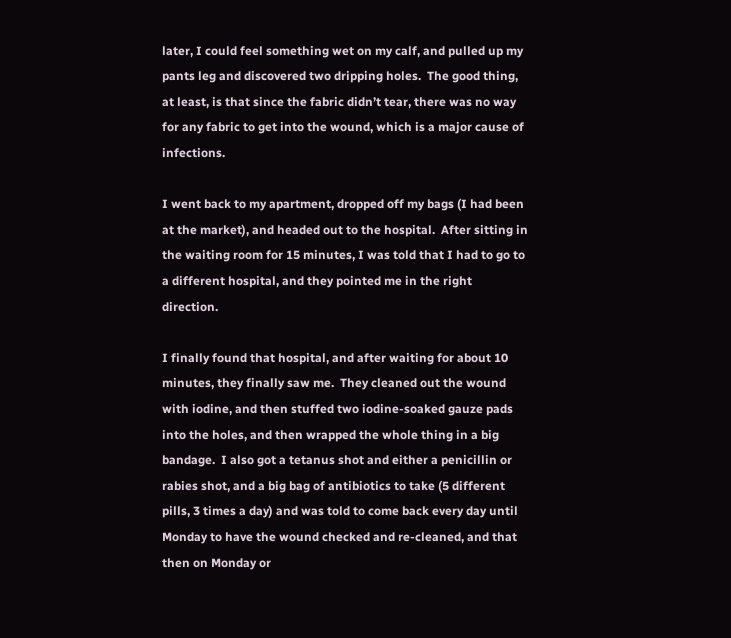later, I could feel something wet on my calf, and pulled up my pants leg and discovered two dripping holes.  The good thing, at least, is that since the fabric didn’t tear, there was no way for any fabric to get into the wound, which is a major cause of infections.

I went back to my apartment, dropped off my bags (I had been at the market), and headed out to the hospital.  After sitting in the waiting room for 15 minutes, I was told that I had to go to a different hospital, and they pointed me in the right direction.

I finally found that hospital, and after waiting for about 10 minutes, they finally saw me.  They cleaned out the wound with iodine, and then stuffed two iodine-soaked gauze pads into the holes, and then wrapped the whole thing in a big bandage.  I also got a tetanus shot and either a penicillin or rabies shot, and a big bag of antibiotics to take (5 different pills, 3 times a day) and was told to come back every day until Monday to have the wound checked and re-cleaned, and that then on Monday or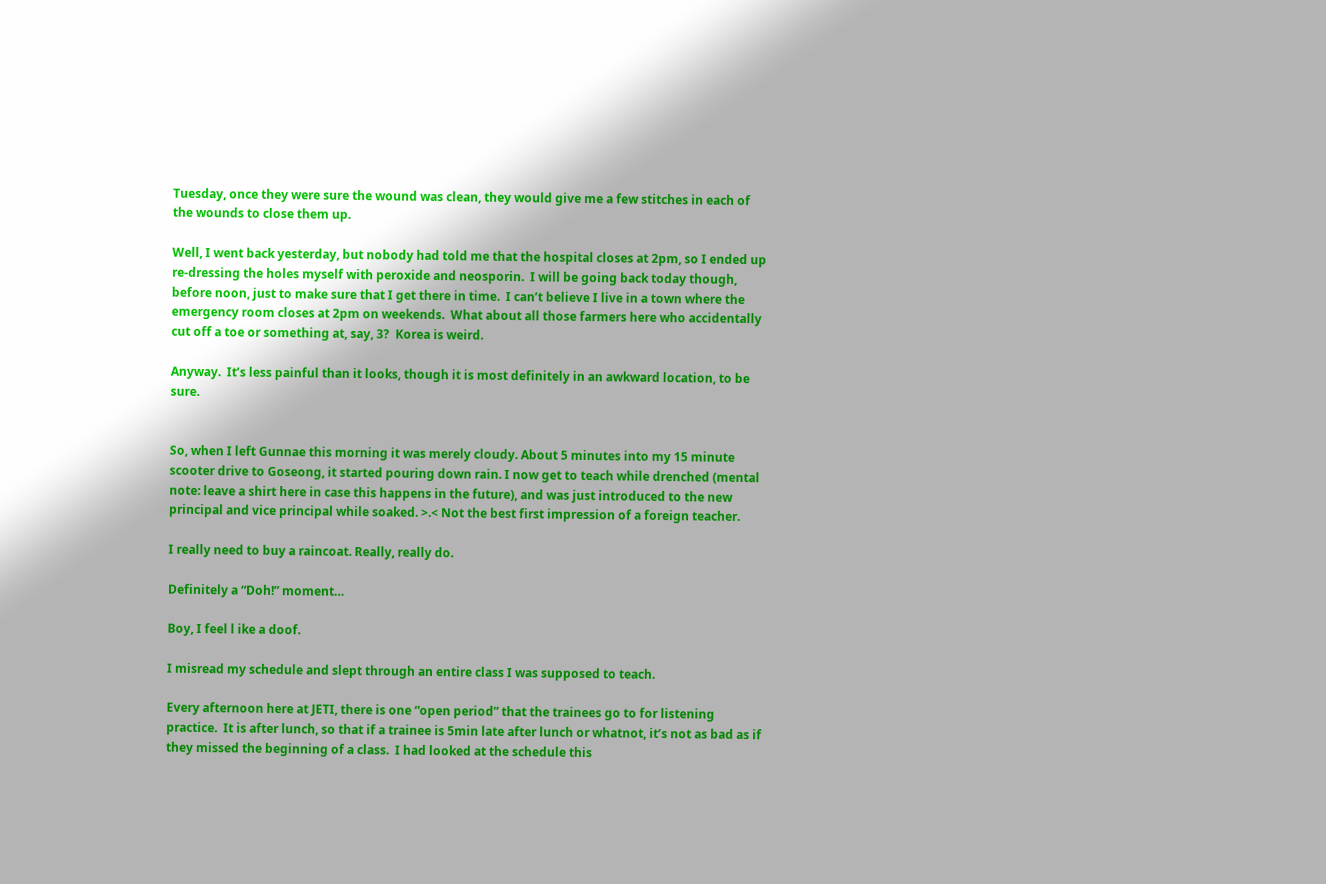Tuesday, once they were sure the wound was clean, they would give me a few stitches in each of the wounds to close them up.

Well, I went back yesterday, but nobody had told me that the hospital closes at 2pm, so I ended up re-dressing the holes myself with peroxide and neosporin.  I will be going back today though, before noon, just to make sure that I get there in time.  I can’t believe I live in a town where the emergency room closes at 2pm on weekends.  What about all those farmers here who accidentally cut off a toe or something at, say, 3?  Korea is weird.

Anyway.  It’s less painful than it looks, though it is most definitely in an awkward location, to be sure.


So, when I left Gunnae this morning it was merely cloudy. About 5 minutes into my 15 minute scooter drive to Goseong, it started pouring down rain. I now get to teach while drenched (mental note: leave a shirt here in case this happens in the future), and was just introduced to the new principal and vice principal while soaked. >.< Not the best first impression of a foreign teacher.

I really need to buy a raincoat. Really, really do.

Definitely a “Doh!” moment…

Boy, I feel l ike a doof.

I misread my schedule and slept through an entire class I was supposed to teach.

Every afternoon here at JETI, there is one “open period” that the trainees go to for listening practice.  It is after lunch, so that if a trainee is 5min late after lunch or whatnot, it’s not as bad as if they missed the beginning of a class.  I had looked at the schedule this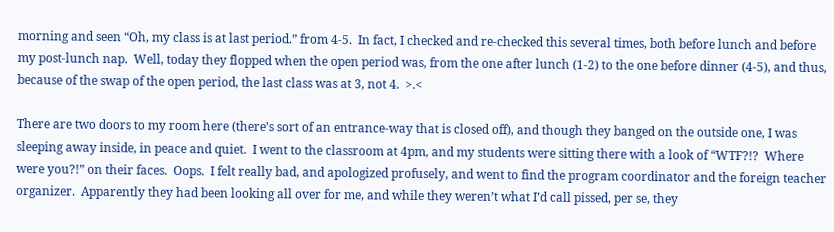morning and seen “Oh, my class is at last period.” from 4-5.  In fact, I checked and re-checked this several times, both before lunch and before my post-lunch nap.  Well, today they flopped when the open period was, from the one after lunch (1-2) to the one before dinner (4-5), and thus, because of the swap of the open period, the last class was at 3, not 4.  >.<

There are two doors to my room here (there’s sort of an entrance-way that is closed off), and though they banged on the outside one, I was sleeping away inside, in peace and quiet.  I went to the classroom at 4pm, and my students were sitting there with a look of “WTF?!?  Where were you?!” on their faces.  Oops.  I felt really bad, and apologized profusely, and went to find the program coordinator and the foreign teacher organizer.  Apparently they had been looking all over for me, and while they weren’t what I’d call pissed, per se, they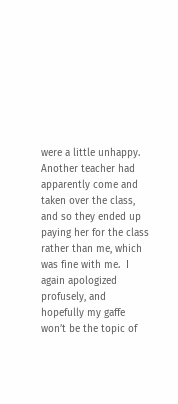were a little unhappy.  Another teacher had apparently come and taken over the class, and so they ended up paying her for the class rather than me, which was fine with me.  I again apologized profusely, and hopefully my gaffe won’t be the topic of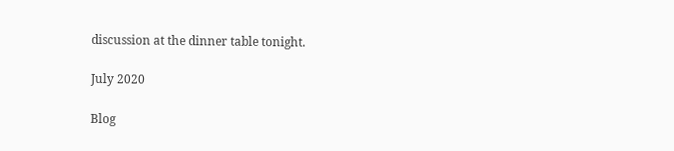discussion at the dinner table tonight.

July 2020

Blog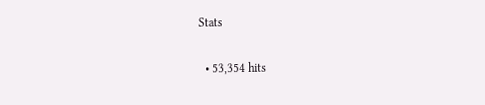Stats

  • 53,354 hits